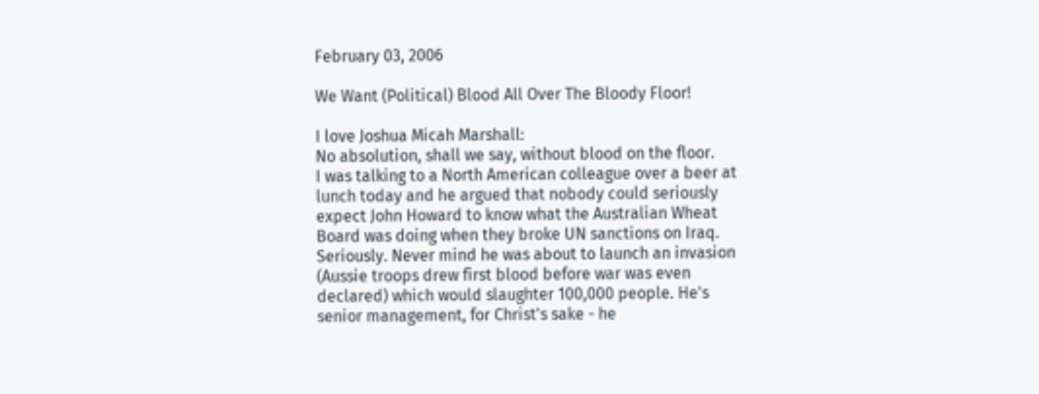February 03, 2006

We Want (Political) Blood All Over The Bloody Floor!

I love Joshua Micah Marshall:
No absolution, shall we say, without blood on the floor.
I was talking to a North American colleague over a beer at lunch today and he argued that nobody could seriously expect John Howard to know what the Australian Wheat Board was doing when they broke UN sanctions on Iraq. Seriously. Never mind he was about to launch an invasion (Aussie troops drew first blood before war was even declared) which would slaughter 100,000 people. He's senior management, for Christ's sake - he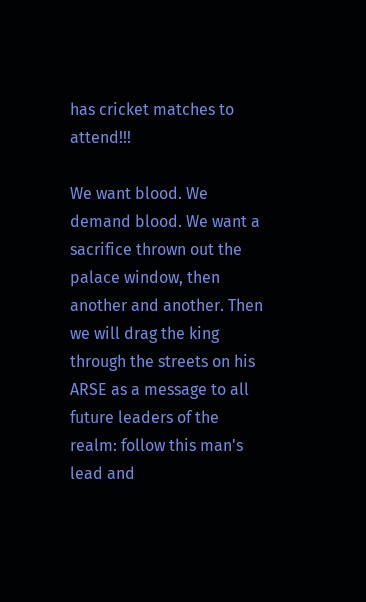has cricket matches to attend!!!

We want blood. We demand blood. We want a sacrifice thrown out the palace window, then another and another. Then we will drag the king through the streets on his ARSE as a message to all future leaders of the realm: follow this man's lead and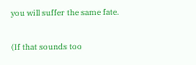you will suffer the same fate.

(If that sounds too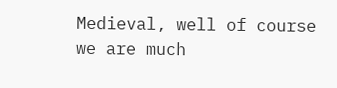Medieval, well of course we are much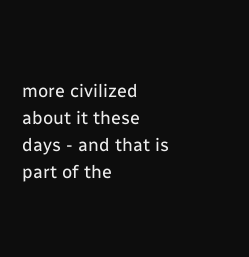more civilized about it these days - and that is part of the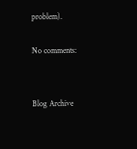problem).

No comments:


Blog Archive